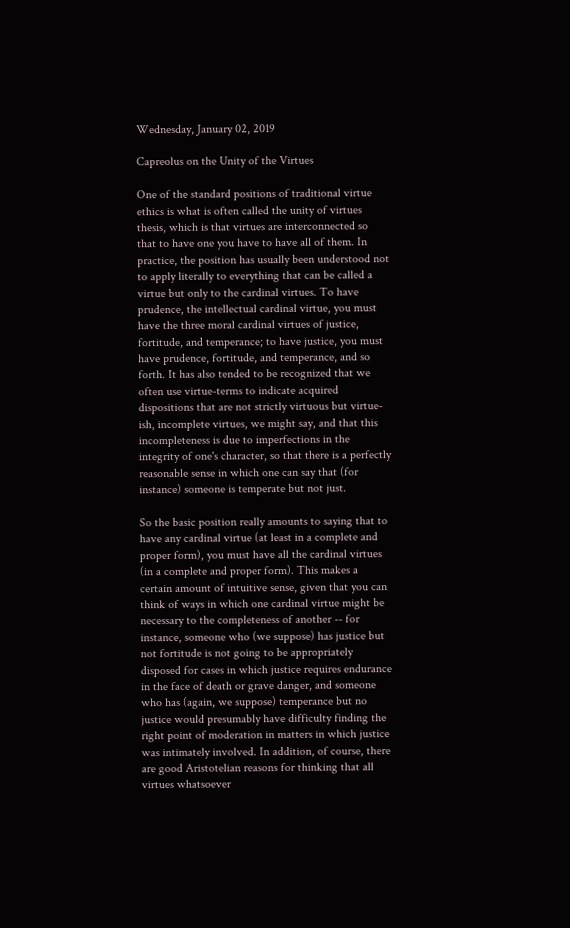Wednesday, January 02, 2019

Capreolus on the Unity of the Virtues

One of the standard positions of traditional virtue ethics is what is often called the unity of virtues thesis, which is that virtues are interconnected so that to have one you have to have all of them. In practice, the position has usually been understood not to apply literally to everything that can be called a virtue but only to the cardinal virtues. To have prudence, the intellectual cardinal virtue, you must have the three moral cardinal virtues of justice, fortitude, and temperance; to have justice, you must have prudence, fortitude, and temperance, and so forth. It has also tended to be recognized that we often use virtue-terms to indicate acquired dispositions that are not strictly virtuous but virtue-ish, incomplete virtues, we might say, and that this incompleteness is due to imperfections in the integrity of one's character, so that there is a perfectly reasonable sense in which one can say that (for instance) someone is temperate but not just.

So the basic position really amounts to saying that to have any cardinal virtue (at least in a complete and proper form), you must have all the cardinal virtues (in a complete and proper form). This makes a certain amount of intuitive sense, given that you can think of ways in which one cardinal virtue might be necessary to the completeness of another -- for instance, someone who (we suppose) has justice but not fortitude is not going to be appropriately disposed for cases in which justice requires endurance in the face of death or grave danger, and someone who has (again, we suppose) temperance but no justice would presumably have difficulty finding the right point of moderation in matters in which justice was intimately involved. In addition, of course, there are good Aristotelian reasons for thinking that all virtues whatsoever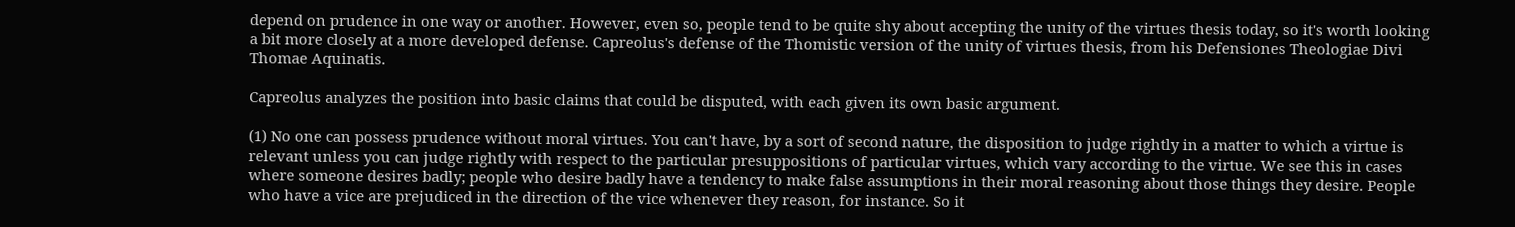depend on prudence in one way or another. However, even so, people tend to be quite shy about accepting the unity of the virtues thesis today, so it's worth looking a bit more closely at a more developed defense. Capreolus's defense of the Thomistic version of the unity of virtues thesis, from his Defensiones Theologiae Divi Thomae Aquinatis.

Capreolus analyzes the position into basic claims that could be disputed, with each given its own basic argument.

(1) No one can possess prudence without moral virtues. You can't have, by a sort of second nature, the disposition to judge rightly in a matter to which a virtue is relevant unless you can judge rightly with respect to the particular presuppositions of particular virtues, which vary according to the virtue. We see this in cases where someone desires badly; people who desire badly have a tendency to make false assumptions in their moral reasoning about those things they desire. People who have a vice are prejudiced in the direction of the vice whenever they reason, for instance. So it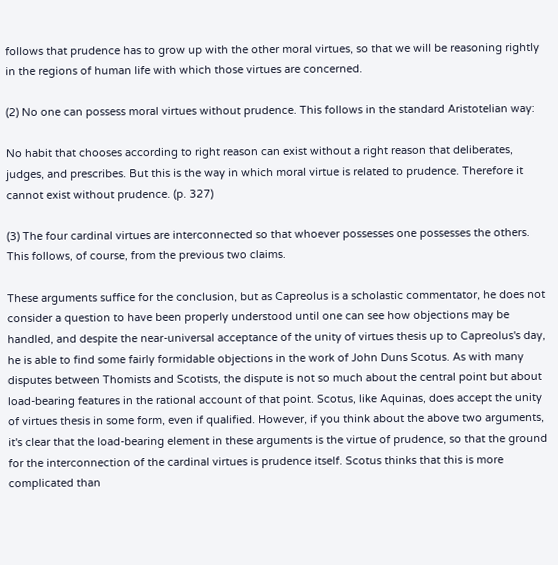follows that prudence has to grow up with the other moral virtues, so that we will be reasoning rightly in the regions of human life with which those virtues are concerned.

(2) No one can possess moral virtues without prudence. This follows in the standard Aristotelian way:

No habit that chooses according to right reason can exist without a right reason that deliberates, judges, and prescribes. But this is the way in which moral virtue is related to prudence. Therefore it cannot exist without prudence. (p. 327)

(3) The four cardinal virtues are interconnected so that whoever possesses one possesses the others. This follows, of course, from the previous two claims.

These arguments suffice for the conclusion, but as Capreolus is a scholastic commentator, he does not consider a question to have been properly understood until one can see how objections may be handled, and despite the near-universal acceptance of the unity of virtues thesis up to Capreolus's day, he is able to find some fairly formidable objections in the work of John Duns Scotus. As with many disputes between Thomists and Scotists, the dispute is not so much about the central point but about load-bearing features in the rational account of that point. Scotus, like Aquinas, does accept the unity of virtues thesis in some form, even if qualified. However, if you think about the above two arguments, it's clear that the load-bearing element in these arguments is the virtue of prudence, so that the ground for the interconnection of the cardinal virtues is prudence itself. Scotus thinks that this is more complicated than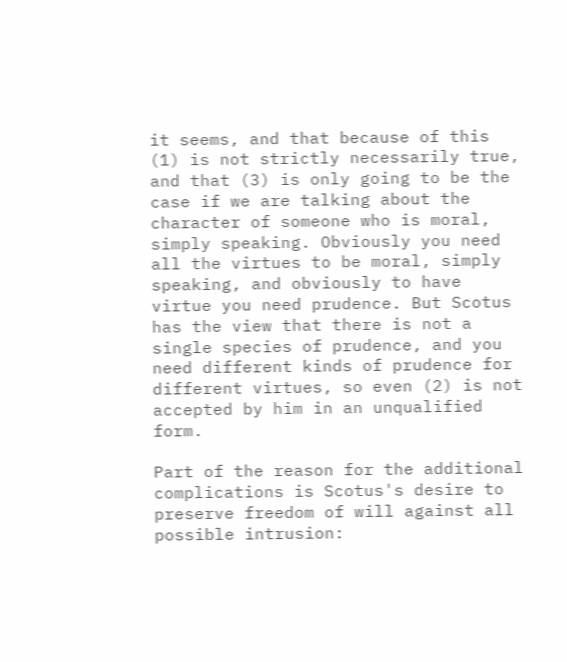it seems, and that because of this (1) is not strictly necessarily true, and that (3) is only going to be the case if we are talking about the character of someone who is moral, simply speaking. Obviously you need all the virtues to be moral, simply speaking, and obviously to have virtue you need prudence. But Scotus has the view that there is not a single species of prudence, and you need different kinds of prudence for different virtues, so even (2) is not accepted by him in an unqualified form.

Part of the reason for the additional complications is Scotus's desire to preserve freedom of will against all possible intrusion: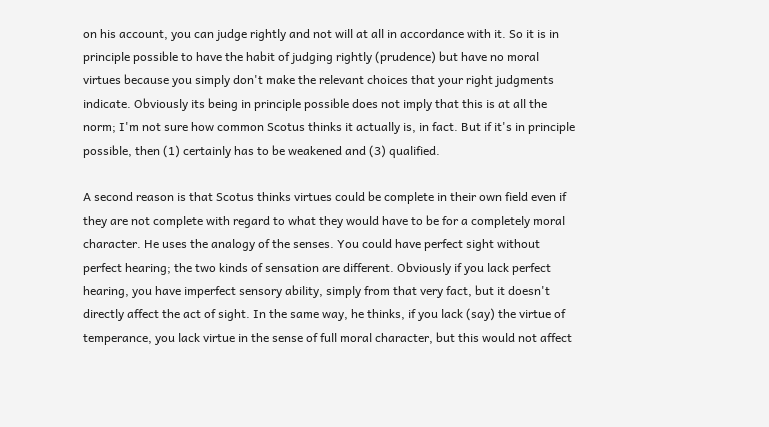on his account, you can judge rightly and not will at all in accordance with it. So it is in principle possible to have the habit of judging rightly (prudence) but have no moral virtues because you simply don't make the relevant choices that your right judgments indicate. Obviously its being in principle possible does not imply that this is at all the norm; I'm not sure how common Scotus thinks it actually is, in fact. But if it's in principle possible, then (1) certainly has to be weakened and (3) qualified.

A second reason is that Scotus thinks virtues could be complete in their own field even if they are not complete with regard to what they would have to be for a completely moral character. He uses the analogy of the senses. You could have perfect sight without perfect hearing; the two kinds of sensation are different. Obviously if you lack perfect hearing, you have imperfect sensory ability, simply from that very fact, but it doesn't directly affect the act of sight. In the same way, he thinks, if you lack (say) the virtue of temperance, you lack virtue in the sense of full moral character, but this would not affect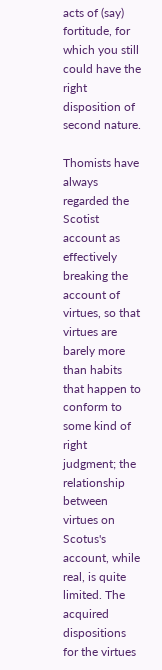acts of (say) fortitude, for which you still could have the right disposition of second nature.

Thomists have always regarded the Scotist account as effectively breaking the account of virtues, so that virtues are barely more than habits that happen to conform to some kind of right judgment; the relationship between virtues on Scotus's account, while real, is quite limited. The acquired dispositions for the virtues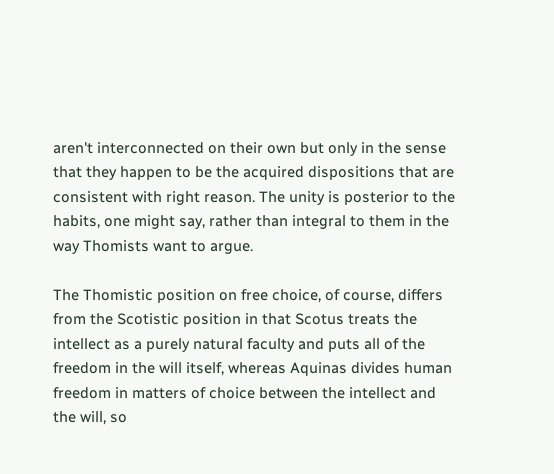aren't interconnected on their own but only in the sense that they happen to be the acquired dispositions that are consistent with right reason. The unity is posterior to the habits, one might say, rather than integral to them in the way Thomists want to argue.

The Thomistic position on free choice, of course, differs from the Scotistic position in that Scotus treats the intellect as a purely natural faculty and puts all of the freedom in the will itself, whereas Aquinas divides human freedom in matters of choice between the intellect and the will, so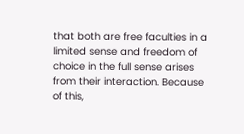that both are free faculties in a limited sense and freedom of choice in the full sense arises from their interaction. Because of this,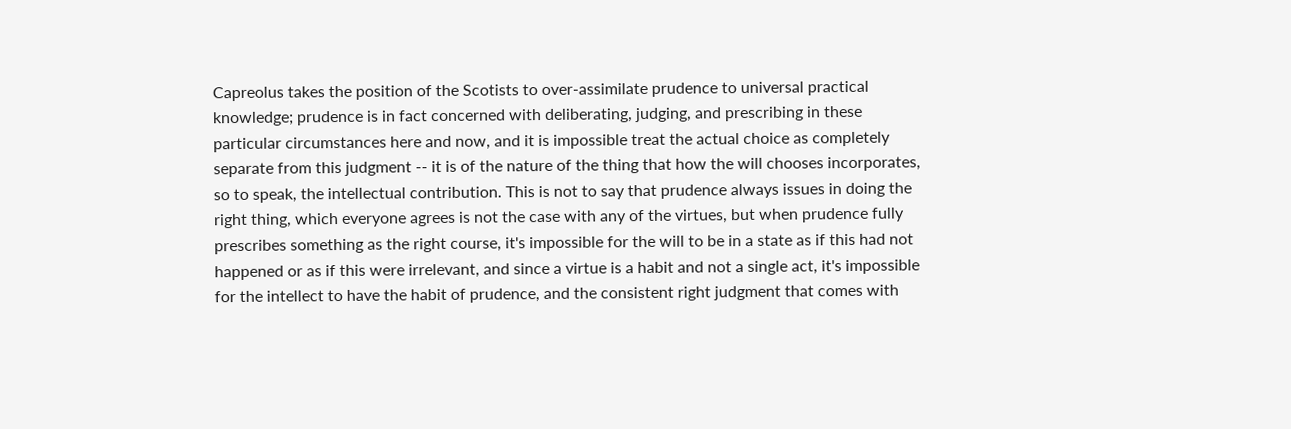Capreolus takes the position of the Scotists to over-assimilate prudence to universal practical knowledge; prudence is in fact concerned with deliberating, judging, and prescribing in these particular circumstances here and now, and it is impossible treat the actual choice as completely separate from this judgment -- it is of the nature of the thing that how the will chooses incorporates, so to speak, the intellectual contribution. This is not to say that prudence always issues in doing the right thing, which everyone agrees is not the case with any of the virtues, but when prudence fully prescribes something as the right course, it's impossible for the will to be in a state as if this had not happened or as if this were irrelevant, and since a virtue is a habit and not a single act, it's impossible for the intellect to have the habit of prudence, and the consistent right judgment that comes with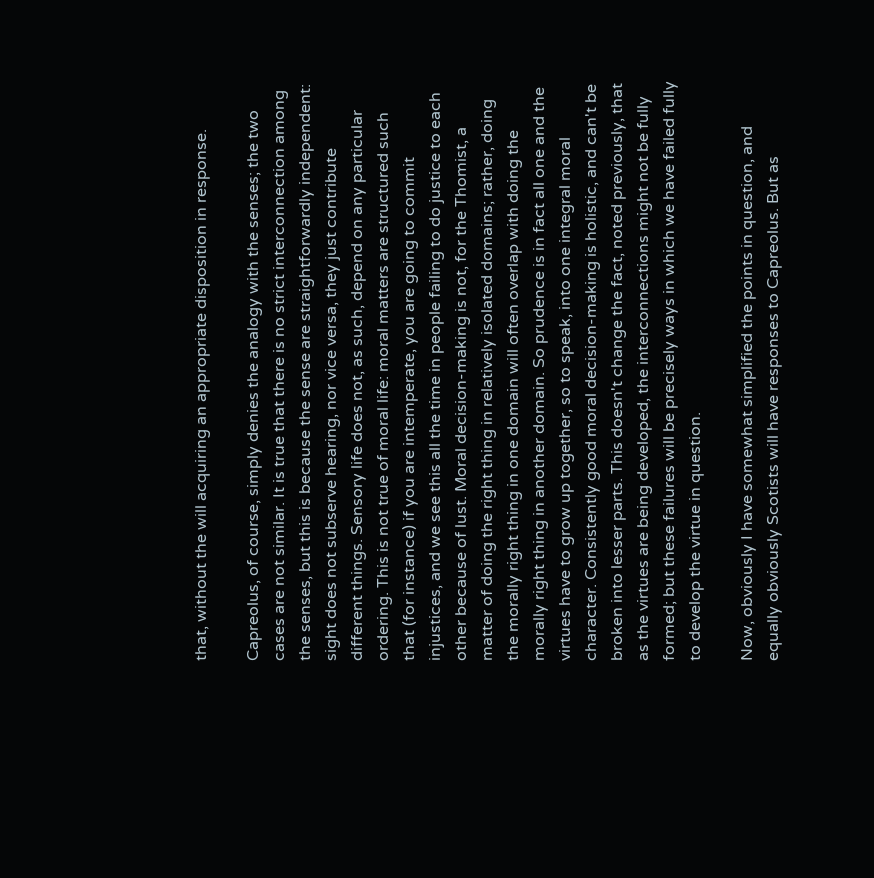that, without the will acquiring an appropriate disposition in response.

Capreolus, of course, simply denies the analogy with the senses; the two cases are not similar. It is true that there is no strict interconnection among the senses, but this is because the sense are straightforwardly independent: sight does not subserve hearing, nor vice versa, they just contribute different things. Sensory life does not, as such, depend on any particular ordering. This is not true of moral life: moral matters are structured such that (for instance) if you are intemperate, you are going to commit injustices, and we see this all the time in people failing to do justice to each other because of lust. Moral decision-making is not, for the Thomist, a matter of doing the right thing in relatively isolated domains; rather, doing the morally right thing in one domain will often overlap with doing the morally right thing in another domain. So prudence is in fact all one and the virtues have to grow up together, so to speak, into one integral moral character. Consistently good moral decision-making is holistic, and can't be broken into lesser parts. This doesn't change the fact, noted previously, that as the virtues are being developed, the interconnections might not be fully formed; but these failures will be precisely ways in which we have failed fully to develop the virtue in question.

Now, obviously I have somewhat simplified the points in question, and equally obviously Scotists will have responses to Capreolus. But as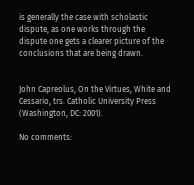is generally the case with scholastic dispute, as one works through the dispute one gets a clearer picture of the conclusions that are being drawn.


John Capreolus, On the Virtues, White and Cessario, trs. Catholic University Press (Washington, DC: 2001).

No comments: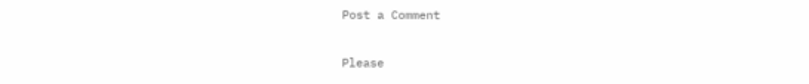Post a Comment

Please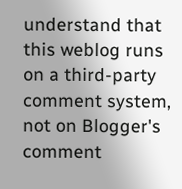understand that this weblog runs on a third-party comment system, not on Blogger's comment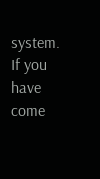system. If you have come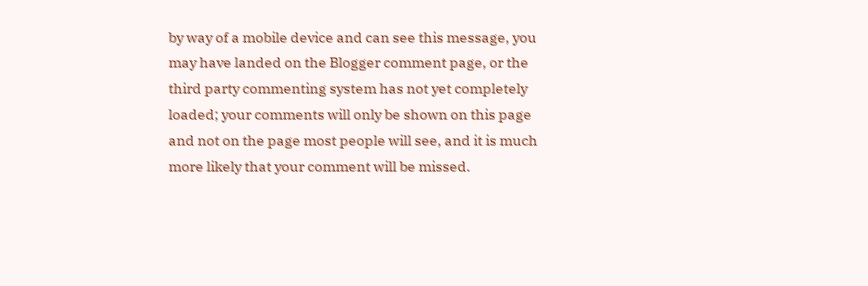by way of a mobile device and can see this message, you may have landed on the Blogger comment page, or the third party commenting system has not yet completely loaded; your comments will only be shown on this page and not on the page most people will see, and it is much more likely that your comment will be missed.